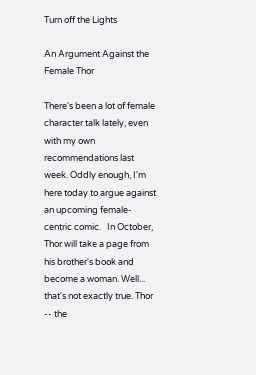Turn off the Lights

An Argument Against the Female Thor

There's been a lot of female character talk lately, even with my own recommendations last week. Oddly enough, I'm here today to argue against an upcoming female-centric comic.   In October, Thor will take a page from his brother's book and become a woman. Well... that's not exactly true. Thor -- the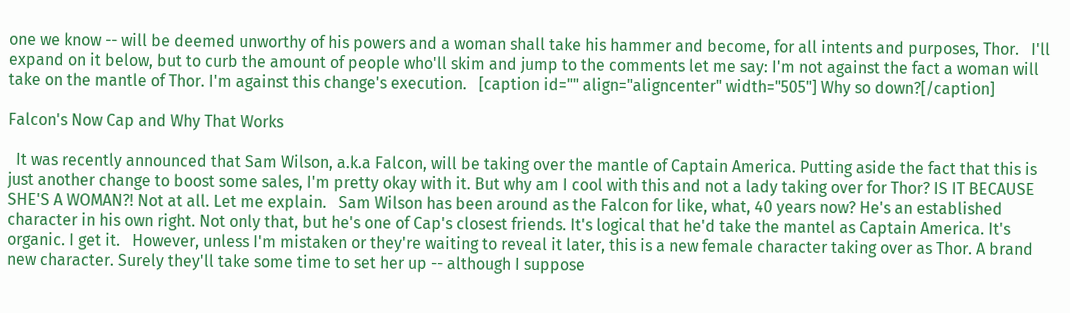one we know -- will be deemed unworthy of his powers and a woman shall take his hammer and become, for all intents and purposes, Thor.   I'll expand on it below, but to curb the amount of people who'll skim and jump to the comments let me say: I'm not against the fact a woman will take on the mantle of Thor. I'm against this change's execution.   [caption id="" align="aligncenter" width="505"] Why so down?[/caption]

Falcon's Now Cap and Why That Works

  It was recently announced that Sam Wilson, a.k.a Falcon, will be taking over the mantle of Captain America. Putting aside the fact that this is just another change to boost some sales, I'm pretty okay with it. But why am I cool with this and not a lady taking over for Thor? IS IT BECAUSE SHE'S A WOMAN?! Not at all. Let me explain.   Sam Wilson has been around as the Falcon for like, what, 40 years now? He's an established character in his own right. Not only that, but he's one of Cap's closest friends. It's logical that he'd take the mantel as Captain America. It's organic. I get it.   However, unless I'm mistaken or they're waiting to reveal it later, this is a new female character taking over as Thor. A brand new character. Surely they'll take some time to set her up -- although I suppose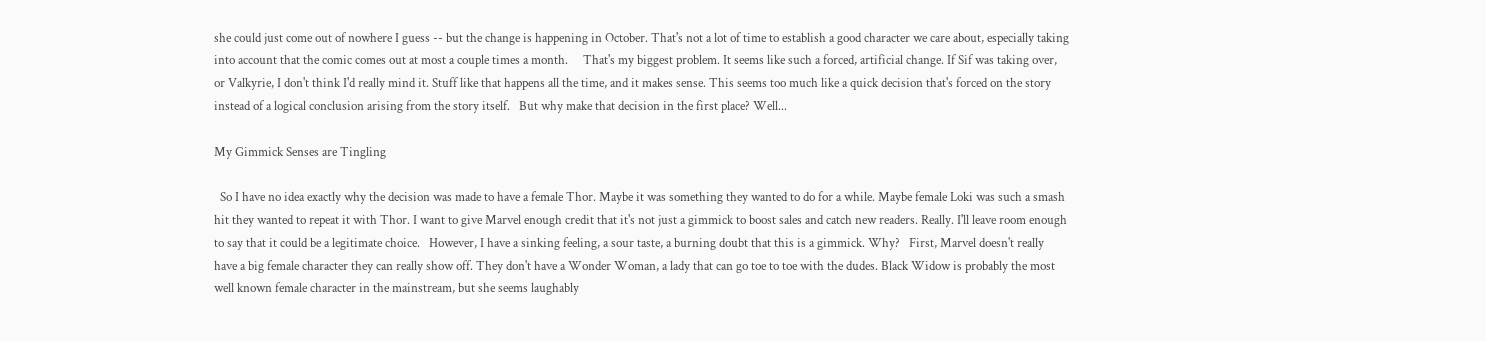she could just come out of nowhere I guess -- but the change is happening in October. That's not a lot of time to establish a good character we care about, especially taking into account that the comic comes out at most a couple times a month.     That's my biggest problem. It seems like such a forced, artificial change. If Sif was taking over, or Valkyrie, I don't think I'd really mind it. Stuff like that happens all the time, and it makes sense. This seems too much like a quick decision that's forced on the story instead of a logical conclusion arising from the story itself.   But why make that decision in the first place? Well...

My Gimmick Senses are Tingling

  So I have no idea exactly why the decision was made to have a female Thor. Maybe it was something they wanted to do for a while. Maybe female Loki was such a smash hit they wanted to repeat it with Thor. I want to give Marvel enough credit that it's not just a gimmick to boost sales and catch new readers. Really. I'll leave room enough to say that it could be a legitimate choice.   However, I have a sinking feeling, a sour taste, a burning doubt that this is a gimmick. Why?   First, Marvel doesn't really have a big female character they can really show off. They don't have a Wonder Woman, a lady that can go toe to toe with the dudes. Black Widow is probably the most well known female character in the mainstream, but she seems laughably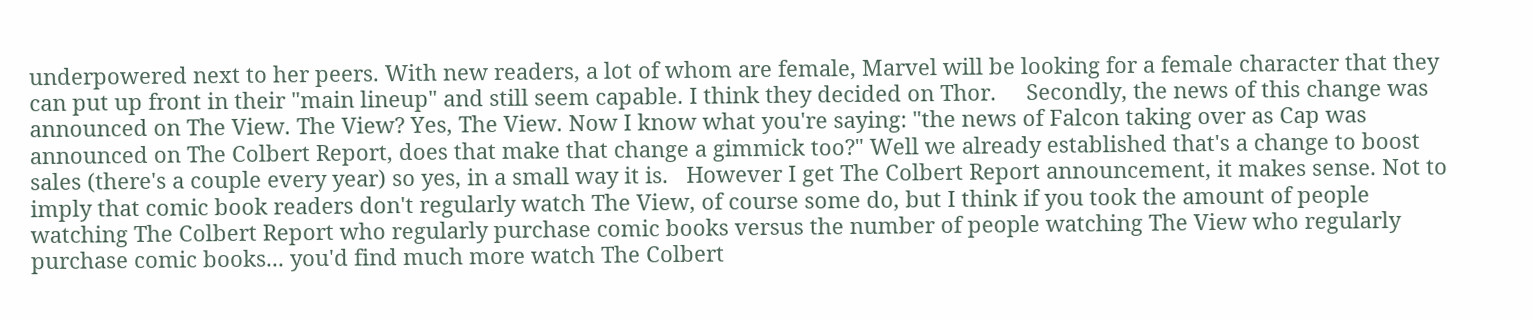underpowered next to her peers. With new readers, a lot of whom are female, Marvel will be looking for a female character that they can put up front in their "main lineup" and still seem capable. I think they decided on Thor.     Secondly, the news of this change was announced on The View. The View? Yes, The View. Now I know what you're saying: "the news of Falcon taking over as Cap was announced on The Colbert Report, does that make that change a gimmick too?" Well we already established that's a change to boost sales (there's a couple every year) so yes, in a small way it is.   However I get The Colbert Report announcement, it makes sense. Not to imply that comic book readers don't regularly watch The View, of course some do, but I think if you took the amount of people watching The Colbert Report who regularly purchase comic books versus the number of people watching The View who regularly purchase comic books... you'd find much more watch The Colbert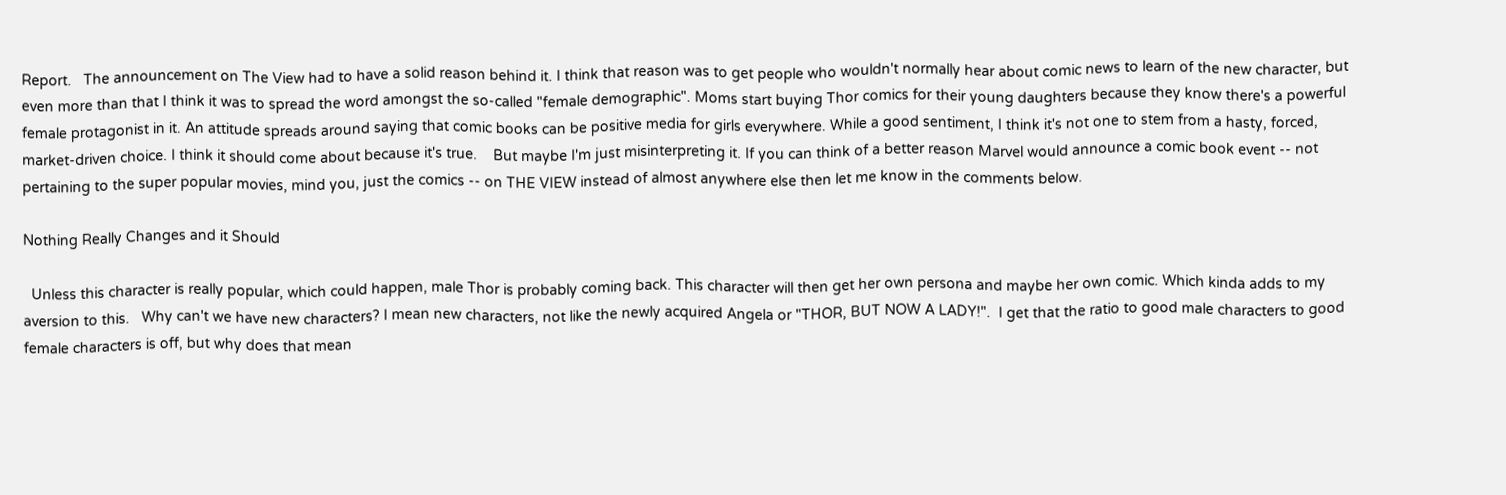Report.   The announcement on The View had to have a solid reason behind it. I think that reason was to get people who wouldn't normally hear about comic news to learn of the new character, but even more than that I think it was to spread the word amongst the so-called "female demographic". Moms start buying Thor comics for their young daughters because they know there's a powerful female protagonist in it. An attitude spreads around saying that comic books can be positive media for girls everywhere. While a good sentiment, I think it's not one to stem from a hasty, forced, market-driven choice. I think it should come about because it's true.    But maybe I'm just misinterpreting it. If you can think of a better reason Marvel would announce a comic book event -- not pertaining to the super popular movies, mind you, just the comics -- on THE VIEW instead of almost anywhere else then let me know in the comments below.

Nothing Really Changes and it Should

  Unless this character is really popular, which could happen, male Thor is probably coming back. This character will then get her own persona and maybe her own comic. Which kinda adds to my aversion to this.   Why can't we have new characters? I mean new characters, not like the newly acquired Angela or "THOR, BUT NOW A LADY!".  I get that the ratio to good male characters to good female characters is off, but why does that mean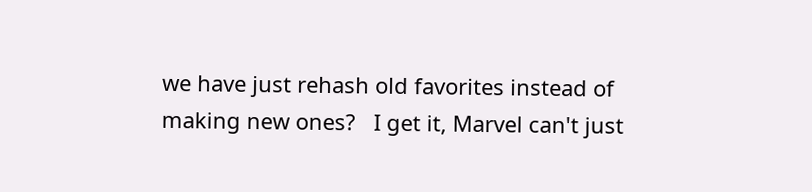we have just rehash old favorites instead of making new ones?   I get it, Marvel can't just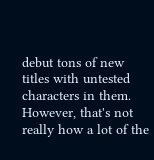debut tons of new titles with untested characters in them. However, that's not really how a lot of the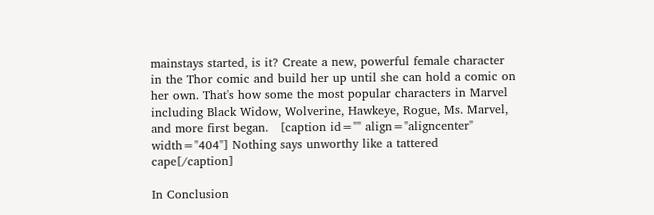mainstays started, is it? Create a new, powerful female character in the Thor comic and build her up until she can hold a comic on her own. That's how some the most popular characters in Marvel including Black Widow, Wolverine, Hawkeye, Rogue, Ms. Marvel, and more first began.   [caption id="" align="aligncenter" width="404"] Nothing says unworthy like a tattered cape[/caption]

In Conclusion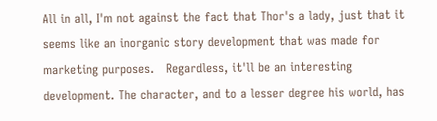All in all, I'm not against the fact that Thor's a lady, just that it seems like an inorganic story development that was made for marketing purposes.   Regardless, it'll be an interesting development. The character, and to a lesser degree his world, has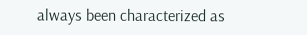always been characterized as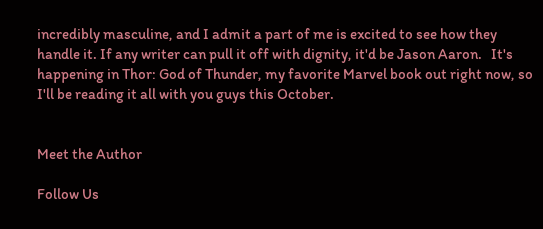incredibly masculine, and I admit a part of me is excited to see how they handle it. If any writer can pull it off with dignity, it'd be Jason Aaron.   It's happening in Thor: God of Thunder, my favorite Marvel book out right now, so I'll be reading it all with you guys this October.


Meet the Author

Follow Us